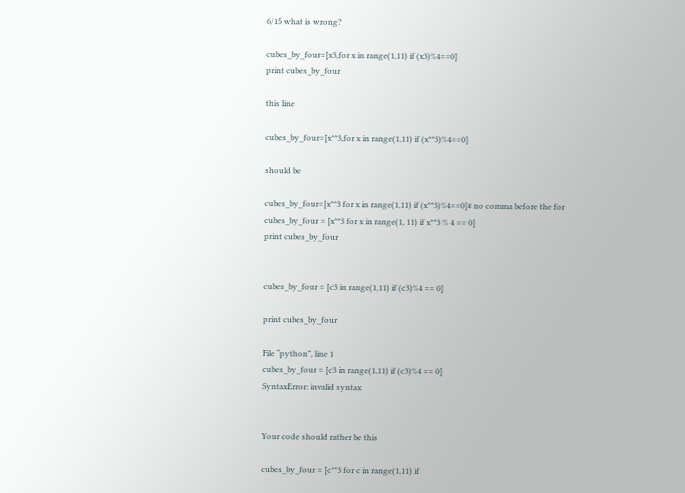6/15 what is wrong?

cubes_by_four=[x3,for x in range(1,11) if (x3)%4==0]
print cubes_by_four

this line

cubes_by_four=[x**3,for x in range(1,11) if (x**3)%4==0]

should be

cubes_by_four=[x**3 for x in range(1,11) if (x**3)%4==0]# no comma before the for
cubes_by_four = [x**3 for x in range(1, 11) if x**3 % 4 == 0]
print cubes_by_four


cubes_by_four = [c3 in range(1,11) if (c3)%4 == 0]

print cubes_by_four

File “python”, line 1
cubes_by_four = [c3 in range(1,11) if (c3)%4 == 0]
SyntaxError: invalid syntax


Your code should rather be this

cubes_by_four = [c**3 for c in range(1,11) if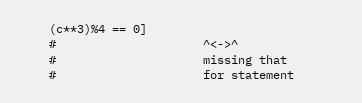(c**3)%4 == 0]
#                     ^<->^
#                     missing that
#                     for statement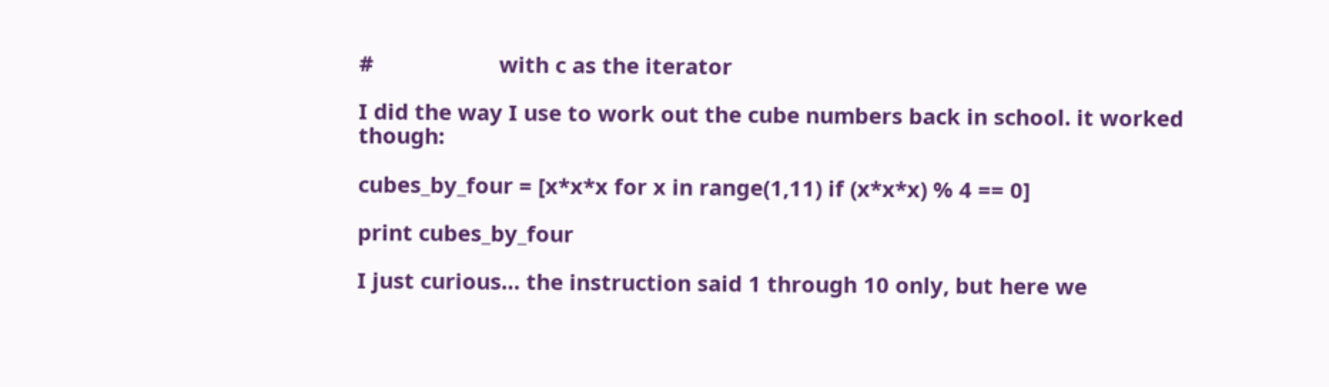#                     with c as the iterator

I did the way I use to work out the cube numbers back in school. it worked though:

cubes_by_four = [x*x*x for x in range(1,11) if (x*x*x) % 4 == 0]

print cubes_by_four

I just curious… the instruction said 1 through 10 only, but here we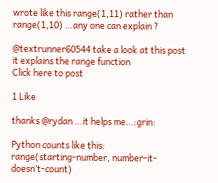wrote like this range(1,11) rather than range(1,10) …any one can explain ?

@textrunner60544 take a look at this post it explains the range function
Click here to post

1 Like

thanks @rydan …it helps me…:grin:

Python counts like this:
range(starting-number, number-it-doesn’t-count)